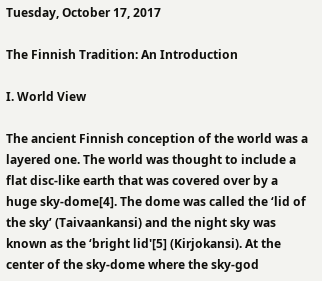Tuesday, October 17, 2017

The Finnish Tradition: An Introduction

I. World View

The ancient Finnish conception of the world was a layered one. The world was thought to include a flat disc-like earth that was covered over by a huge sky-dome[4]. The dome was called the ‘lid of the sky’ (Taivaankansi) and the night sky was known as the ‘bright lid'[5] (Kirjokansi). At the center of the sky-dome where the sky-god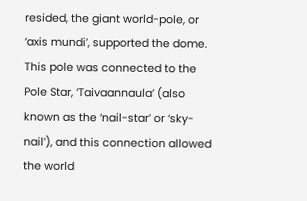resided, the giant world-pole, or ‘axis mundi’, supported the dome. This pole was connected to the Pole Star, ‘Taivaannaula’ (also known as the ‘nail-star’ or ‘sky-nail’), and this connection allowed the world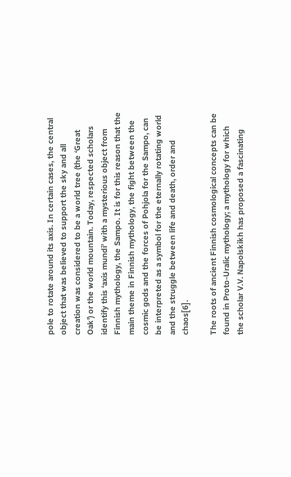pole to rotate around its axis. In certain cases, the central object that was believed to support the sky and all creation was considered to be a world tree (the ‘Great Oak’) or the world mountain. Today, respected scholars identify this ‘axis mundi’ with a mysterious object from Finnish mythology, the Sampo. It is for this reason that the main theme in Finnish mythology, the fight between the cosmic gods and the forces of Pohjola for the Sampo, can be interpreted as a symbol for the eternally rotating world and the struggle between life and death, order and chaos[6].

The roots of ancient Finnish cosmological concepts can be found in Proto-Uralic mythology; a mythology for which the scholar V.V. Napolskikh has proposed a fascinating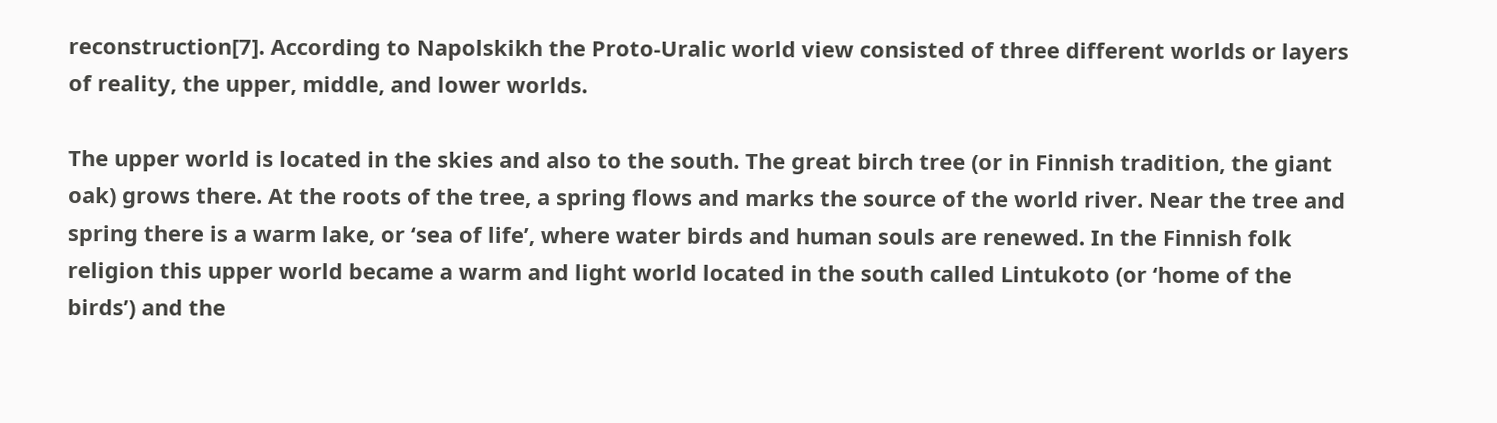reconstruction[7]. According to Napolskikh the Proto-Uralic world view consisted of three different worlds or layers of reality, the upper, middle, and lower worlds.

The upper world is located in the skies and also to the south. The great birch tree (or in Finnish tradition, the giant oak) grows there. At the roots of the tree, a spring flows and marks the source of the world river. Near the tree and spring there is a warm lake, or ‘sea of life’, where water birds and human souls are renewed. In the Finnish folk religion this upper world became a warm and light world located in the south called Lintukoto (or ‘home of the birds’) and the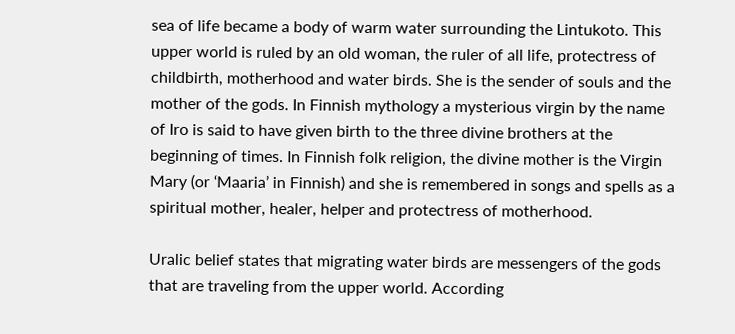sea of life became a body of warm water surrounding the Lintukoto. This upper world is ruled by an old woman, the ruler of all life, protectress of childbirth, motherhood and water birds. She is the sender of souls and the mother of the gods. In Finnish mythology a mysterious virgin by the name of Iro is said to have given birth to the three divine brothers at the beginning of times. In Finnish folk religion, the divine mother is the Virgin Mary (or ‘Maaria’ in Finnish) and she is remembered in songs and spells as a spiritual mother, healer, helper and protectress of motherhood.

Uralic belief states that migrating water birds are messengers of the gods that are traveling from the upper world. According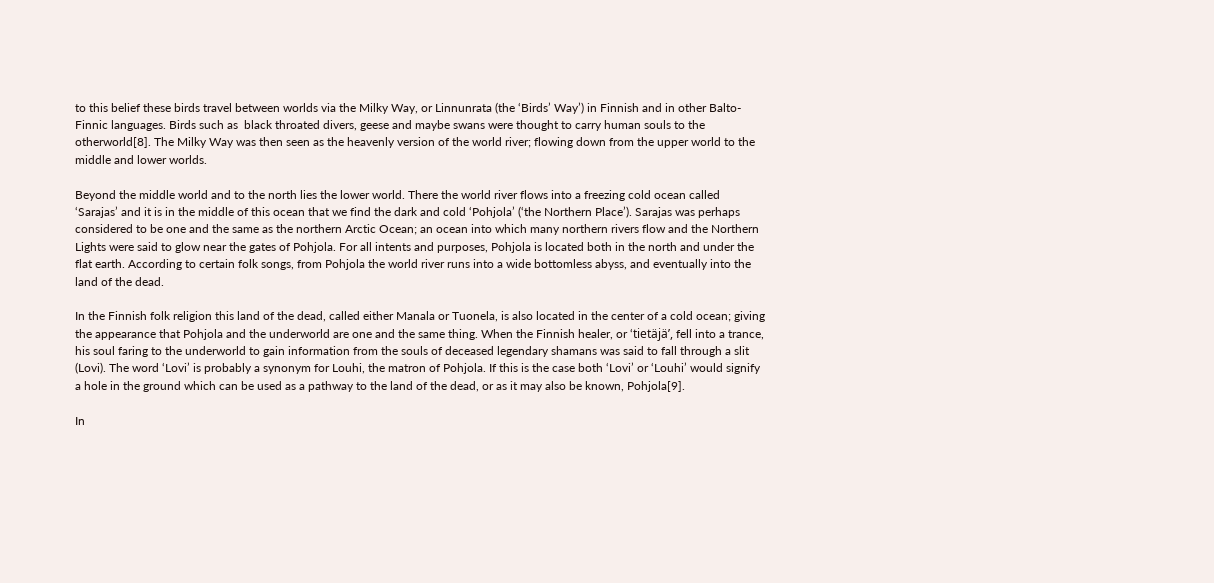to this belief these birds travel between worlds via the Milky Way, or Linnunrata (the ‘Birds’ Way’) in Finnish and in other Balto-Finnic languages. Birds such as  black throated divers, geese and maybe swans were thought to carry human souls to the otherworld[8]. The Milky Way was then seen as the heavenly version of the world river; flowing down from the upper world to the middle and lower worlds.

Beyond the middle world and to the north lies the lower world. There the world river flows into a freezing cold ocean called ‘Sarajas’ and it is in the middle of this ocean that we find the dark and cold ‘Pohjola’ (‘the Northern Place’). Sarajas was perhaps considered to be one and the same as the northern Arctic Ocean; an ocean into which many northern rivers flow and the Northern Lights were said to glow near the gates of Pohjola. For all intents and purposes, Pohjola is located both in the north and under the flat earth. According to certain folk songs, from Pohjola the world river runs into a wide bottomless abyss, and eventually into the land of the dead.

In the Finnish folk religion this land of the dead, called either Manala or Tuonela, is also located in the center of a cold ocean; giving the appearance that Pohjola and the underworld are one and the same thing. When the Finnish healer, or ‘tietäjä’, fell into a trance, his soul faring to the underworld to gain information from the souls of deceased legendary shamans was said to fall through a slit (Lovi). The word ‘Lovi’ is probably a synonym for Louhi, the matron of Pohjola. If this is the case both ‘Lovi’ or ‘Louhi’ would signify a hole in the ground which can be used as a pathway to the land of the dead, or as it may also be known, Pohjola[9].

In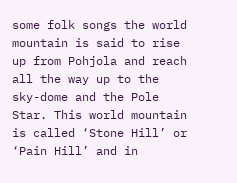some folk songs the world mountain is said to rise up from Pohjola and reach all the way up to the sky-dome and the Pole Star. This world mountain is called ‘Stone Hill’ or ‘Pain Hill’ and in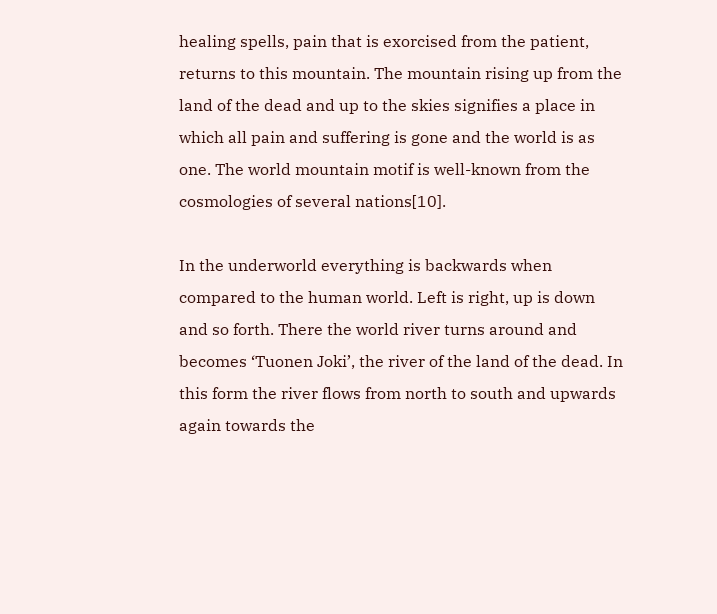healing spells, pain that is exorcised from the patient, returns to this mountain. The mountain rising up from the land of the dead and up to the skies signifies a place in which all pain and suffering is gone and the world is as one. The world mountain motif is well-known from the cosmologies of several nations[10].

In the underworld everything is backwards when compared to the human world. Left is right, up is down and so forth. There the world river turns around and becomes ‘Tuonen Joki’, the river of the land of the dead. In this form the river flows from north to south and upwards again towards the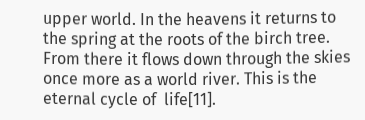upper world. In the heavens it returns to the spring at the roots of the birch tree. From there it flows down through the skies once more as a world river. This is the eternal cycle of  life[11].